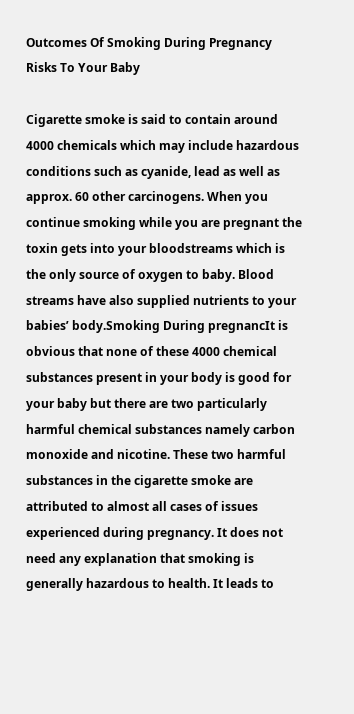Outcomes Of Smoking During Pregnancy Risks To Your Baby

Cigarette smoke is said to contain around 4000 chemicals which may include hazardous conditions such as cyanide, lead as well as approx. 60 other carcinogens. When you continue smoking while you are pregnant the toxin gets into your bloodstreams which is the only source of oxygen to baby. Blood streams have also supplied nutrients to your babies’ body.Smoking During pregnancIt is obvious that none of these 4000 chemical substances present in your body is good for your baby but there are two particularly harmful chemical substances namely carbon monoxide and nicotine. These two harmful substances in the cigarette smoke are attributed to almost all cases of issues experienced during pregnancy. It does not need any explanation that smoking is generally hazardous to health. It leads to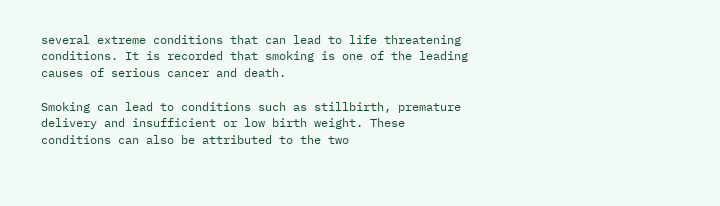several extreme conditions that can lead to life threatening conditions. It is recorded that smoking is one of the leading causes of serious cancer and death.

Smoking can lead to conditions such as stillbirth, premature delivery and insufficient or low birth weight. These conditions can also be attributed to the two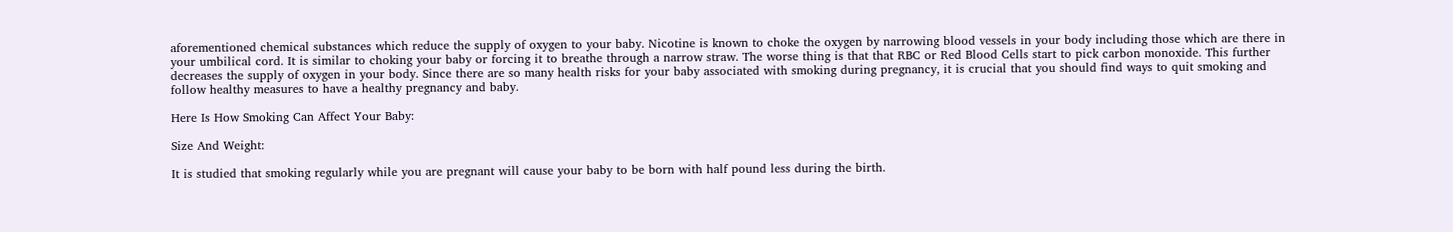aforementioned chemical substances which reduce the supply of oxygen to your baby. Nicotine is known to choke the oxygen by narrowing blood vessels in your body including those which are there in your umbilical cord. It is similar to choking your baby or forcing it to breathe through a narrow straw. The worse thing is that that RBC or Red Blood Cells start to pick carbon monoxide. This further decreases the supply of oxygen in your body. Since there are so many health risks for your baby associated with smoking during pregnancy, it is crucial that you should find ways to quit smoking and follow healthy measures to have a healthy pregnancy and baby.

Here Is How Smoking Can Affect Your Baby:

Size And Weight:

It is studied that smoking regularly while you are pregnant will cause your baby to be born with half pound less during the birth.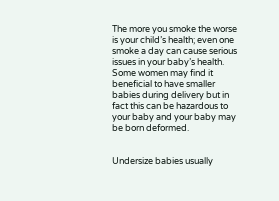The more you smoke the worse is your child’s health; even one smoke a day can cause serious issues in your baby’s health. Some women may find it beneficial to have smaller babies during delivery but in fact this can be hazardous to your baby and your baby may be born deformed.


Undersize babies usually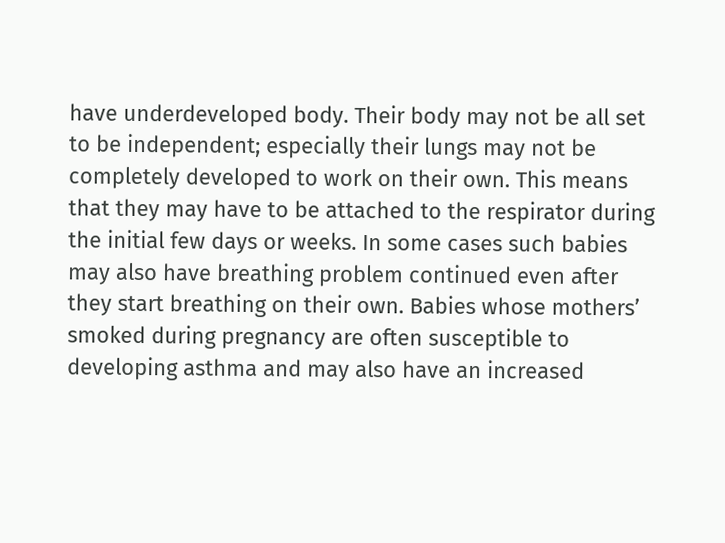have underdeveloped body. Their body may not be all set to be independent; especially their lungs may not be completely developed to work on their own. This means that they may have to be attached to the respirator during the initial few days or weeks. In some cases such babies may also have breathing problem continued even after they start breathing on their own. Babies whose mothers’ smoked during pregnancy are often susceptible to developing asthma and may also have an increased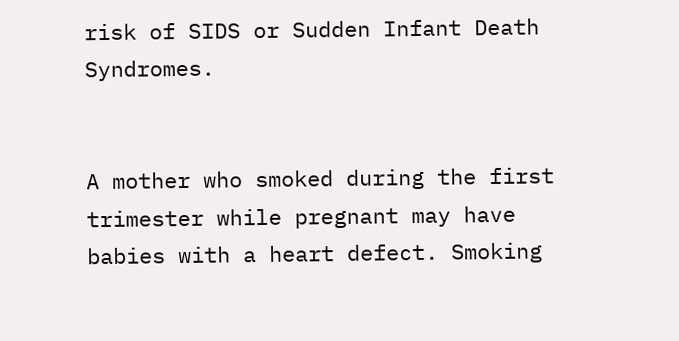risk of SIDS or Sudden Infant Death Syndromes.


A mother who smoked during the first trimester while pregnant may have babies with a heart defect. Smoking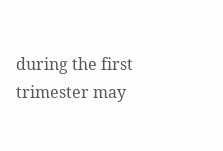during the first trimester may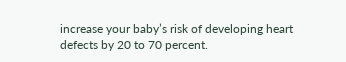increase your baby’s risk of developing heart defects by 20 to 70 percent.